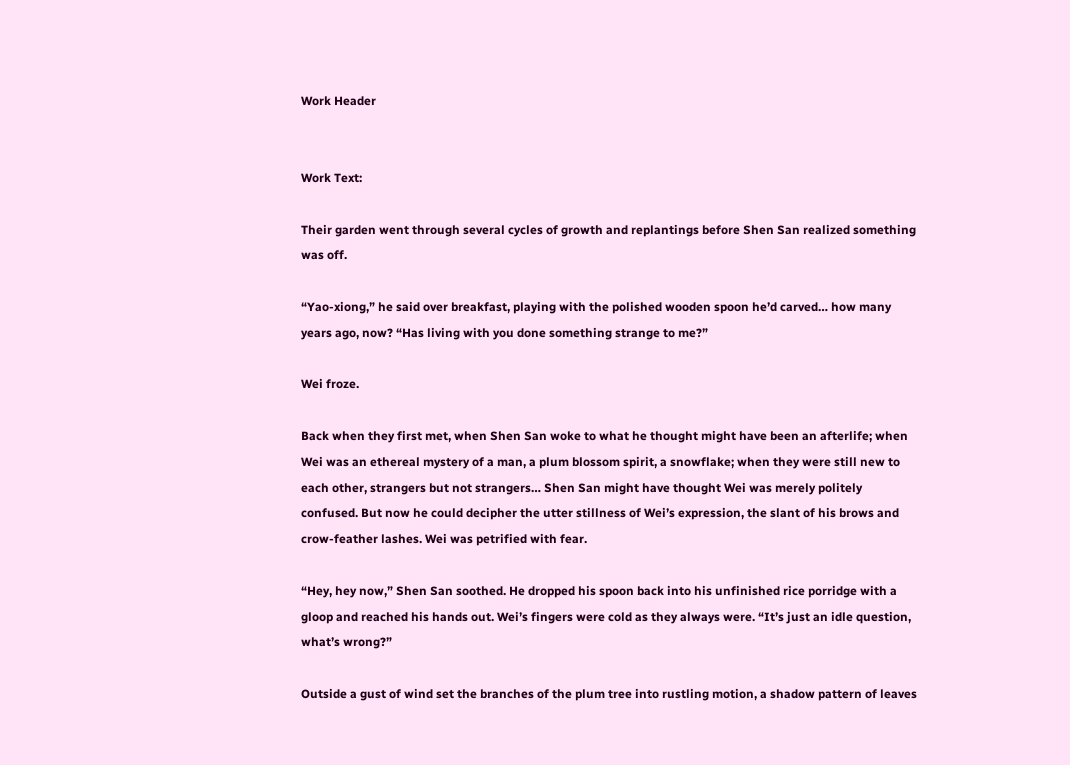Work Header


Work Text:

Their garden went through several cycles of growth and replantings before Shen San realized something was off.

“Yao-xiong,” he said over breakfast, playing with the polished wooden spoon he’d carved… how many years ago, now? “Has living with you done something strange to me?”

Wei froze.

Back when they first met, when Shen San woke to what he thought might have been an afterlife; when Wei was an ethereal mystery of a man, a plum blossom spirit, a snowflake; when they were still new to each other, strangers but not strangers… Shen San might have thought Wei was merely politely confused. But now he could decipher the utter stillness of Wei’s expression, the slant of his brows and crow-feather lashes. Wei was petrified with fear.

“Hey, hey now,” Shen San soothed. He dropped his spoon back into his unfinished rice porridge with a gloop and reached his hands out. Wei’s fingers were cold as they always were. “It’s just an idle question, what’s wrong?”

Outside a gust of wind set the branches of the plum tree into rustling motion, a shadow pattern of leaves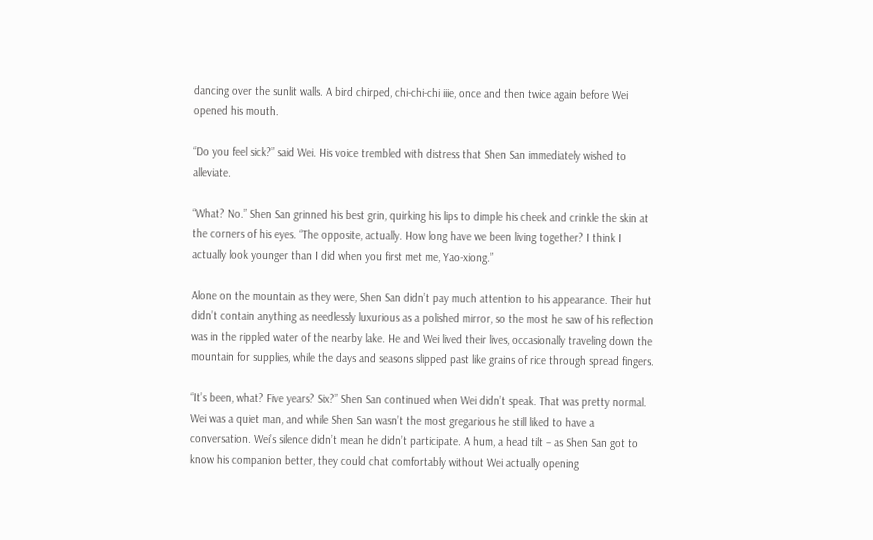dancing over the sunlit walls. A bird chirped, chi-chi-chi iiie, once and then twice again before Wei opened his mouth.

“Do you feel sick?” said Wei. His voice trembled with distress that Shen San immediately wished to alleviate.

“What? No.” Shen San grinned his best grin, quirking his lips to dimple his cheek and crinkle the skin at the corners of his eyes. “The opposite, actually. How long have we been living together? I think I actually look younger than I did when you first met me, Yao-xiong.”

Alone on the mountain as they were, Shen San didn’t pay much attention to his appearance. Their hut didn’t contain anything as needlessly luxurious as a polished mirror, so the most he saw of his reflection was in the rippled water of the nearby lake. He and Wei lived their lives, occasionally traveling down the mountain for supplies, while the days and seasons slipped past like grains of rice through spread fingers.

“It’s been, what? Five years? Six?” Shen San continued when Wei didn’t speak. That was pretty normal. Wei was a quiet man, and while Shen San wasn’t the most gregarious he still liked to have a conversation. Wei’s silence didn’t mean he didn’t participate. A hum, a head tilt – as Shen San got to know his companion better, they could chat comfortably without Wei actually opening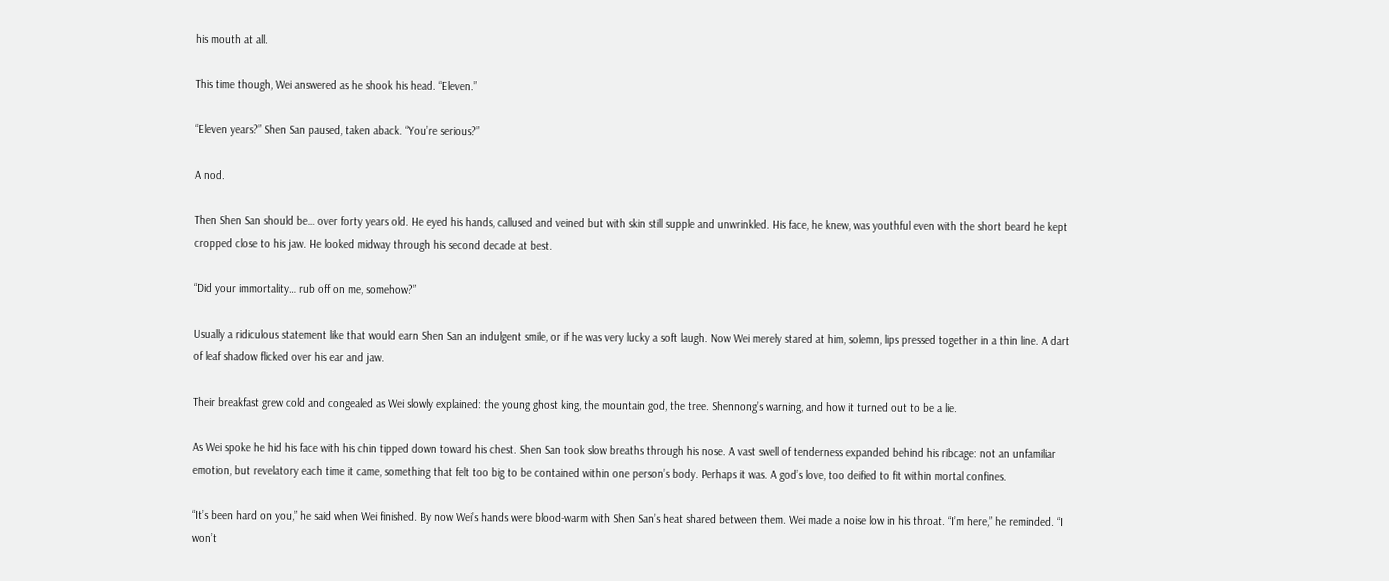his mouth at all.

This time though, Wei answered as he shook his head. “Eleven.”

“Eleven years?” Shen San paused, taken aback. “You’re serious?”

A nod.

Then Shen San should be… over forty years old. He eyed his hands, callused and veined but with skin still supple and unwrinkled. His face, he knew, was youthful even with the short beard he kept cropped close to his jaw. He looked midway through his second decade at best.

“Did your immortality… rub off on me, somehow?”

Usually a ridiculous statement like that would earn Shen San an indulgent smile, or if he was very lucky a soft laugh. Now Wei merely stared at him, solemn, lips pressed together in a thin line. A dart of leaf shadow flicked over his ear and jaw.

Their breakfast grew cold and congealed as Wei slowly explained: the young ghost king, the mountain god, the tree. Shennong’s warning, and how it turned out to be a lie.

As Wei spoke he hid his face with his chin tipped down toward his chest. Shen San took slow breaths through his nose. A vast swell of tenderness expanded behind his ribcage: not an unfamiliar emotion, but revelatory each time it came, something that felt too big to be contained within one person’s body. Perhaps it was. A god’s love, too deified to fit within mortal confines.

“It’s been hard on you,” he said when Wei finished. By now Wei’s hands were blood-warm with Shen San’s heat shared between them. Wei made a noise low in his throat. “I’m here,” he reminded. “I won’t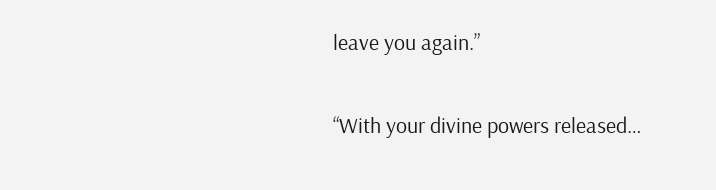leave you again.”

“With your divine powers released…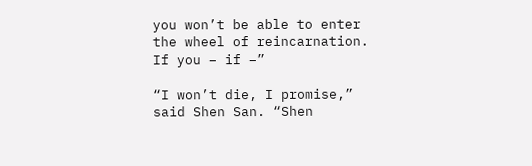you won’t be able to enter the wheel of reincarnation. If you – if –”

“I won’t die, I promise,” said Shen San. “Shen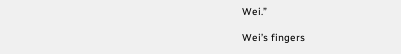Wei.”

Wei’s fingers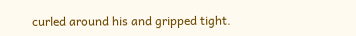curled around his and gripped tight.